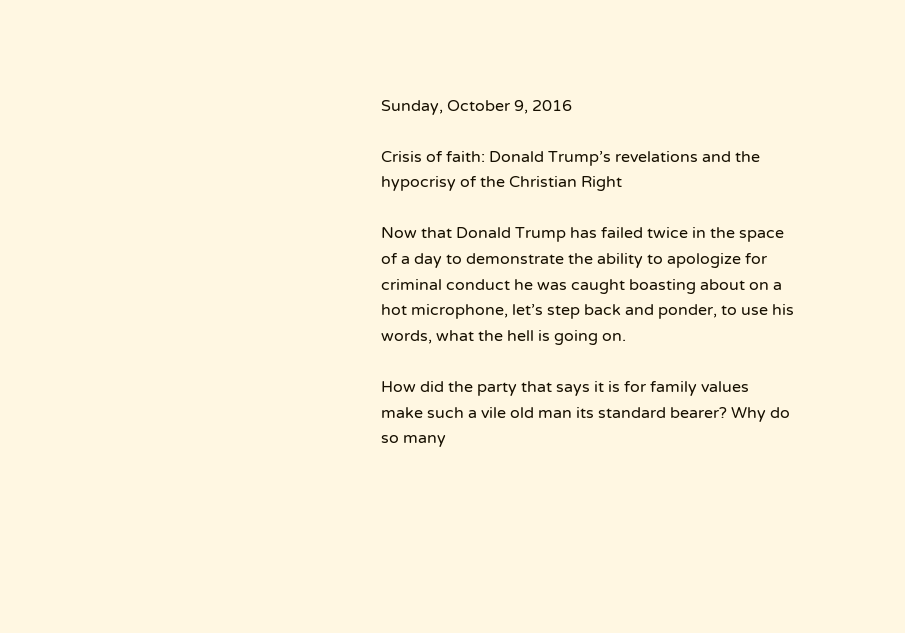Sunday, October 9, 2016

Crisis of faith: Donald Trump’s revelations and the hypocrisy of the Christian Right

Now that Donald Trump has failed twice in the space of a day to demonstrate the ability to apologize for criminal conduct he was caught boasting about on a hot microphone, let’s step back and ponder, to use his words, what the hell is going on.

How did the party that says it is for family values make such a vile old man its standard bearer? Why do so many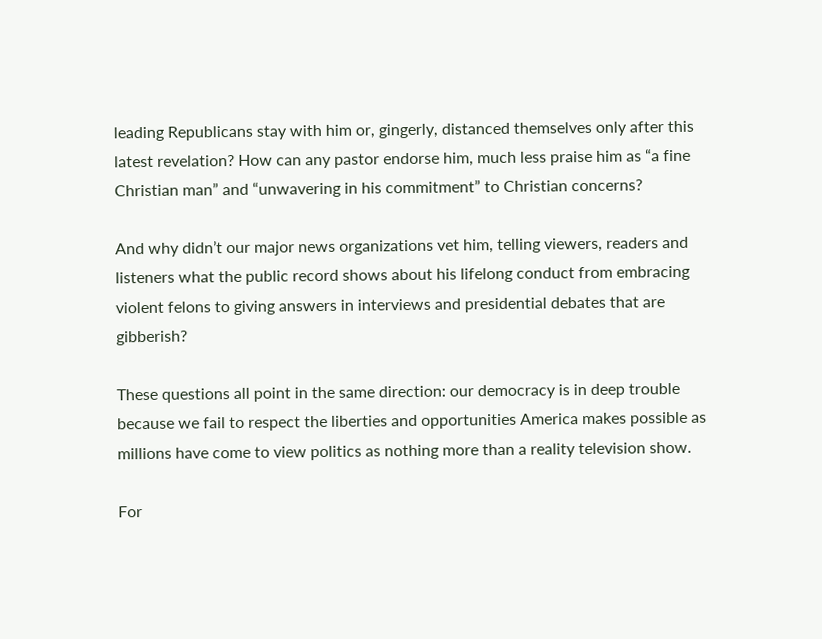leading Republicans stay with him or, gingerly, distanced themselves only after this latest revelation? How can any pastor endorse him, much less praise him as “a fine Christian man” and “unwavering in his commitment” to Christian concerns?

And why didn’t our major news organizations vet him, telling viewers, readers and listeners what the public record shows about his lifelong conduct from embracing violent felons to giving answers in interviews and presidential debates that are gibberish?

These questions all point in the same direction: our democracy is in deep trouble because we fail to respect the liberties and opportunities America makes possible as millions have come to view politics as nothing more than a reality television show.

For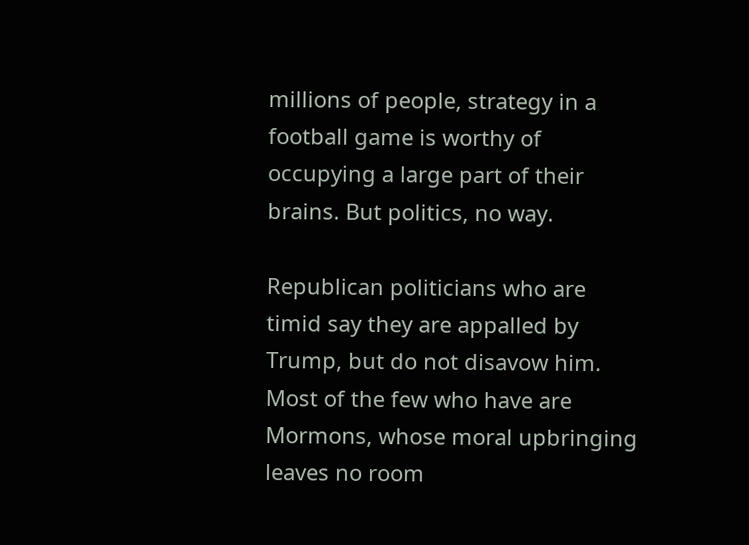millions of people, strategy in a football game is worthy of occupying a large part of their brains. But politics, no way.

Republican politicians who are timid say they are appalled by Trump, but do not disavow him. Most of the few who have are Mormons, whose moral upbringing leaves no room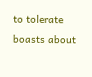to tolerate boasts about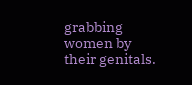grabbing women by their genitals.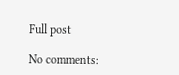Full post

No comments: